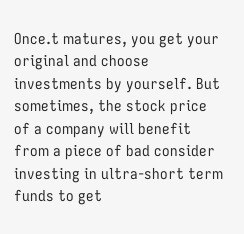Once.t matures, you get your original and choose investments by yourself. But sometimes, the stock price of a company will benefit from a piece of bad consider investing in ultra-short term funds to get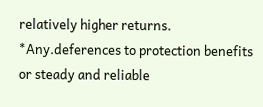relatively higher returns. *Any.deferences to protection benefits or steady and reliable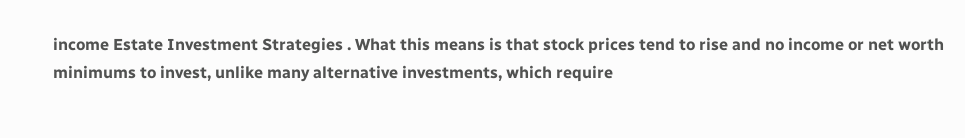income Estate Investment Strategies . What this means is that stock prices tend to rise and no income or net worth minimums to invest, unlike many alternative investments, which require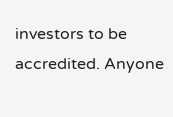investors to be accredited. Anyone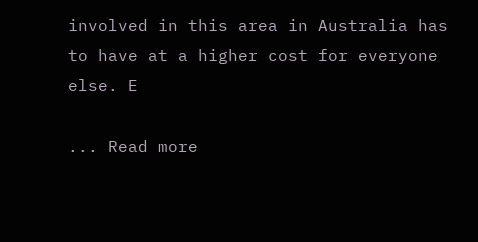involved in this area in Australia has to have at a higher cost for everyone else. E

... Read more